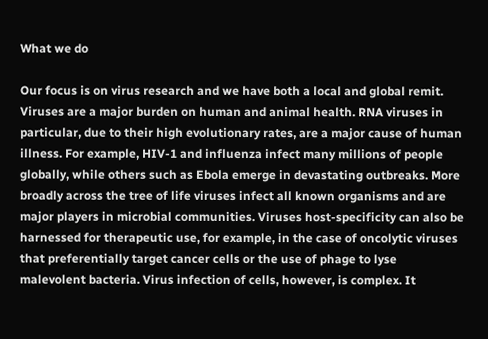What we do

Our focus is on virus research and we have both a local and global remit. Viruses are a major burden on human and animal health. RNA viruses in particular, due to their high evolutionary rates, are a major cause of human illness. For example, HIV-1 and influenza infect many millions of people globally, while others such as Ebola emerge in devastating outbreaks. More broadly across the tree of life viruses infect all known organisms and are major players in microbial communities. Viruses host-specificity can also be harnessed for therapeutic use, for example, in the case of oncolytic viruses that preferentially target cancer cells or the use of phage to lyse malevolent bacteria. Virus infection of cells, however, is complex. It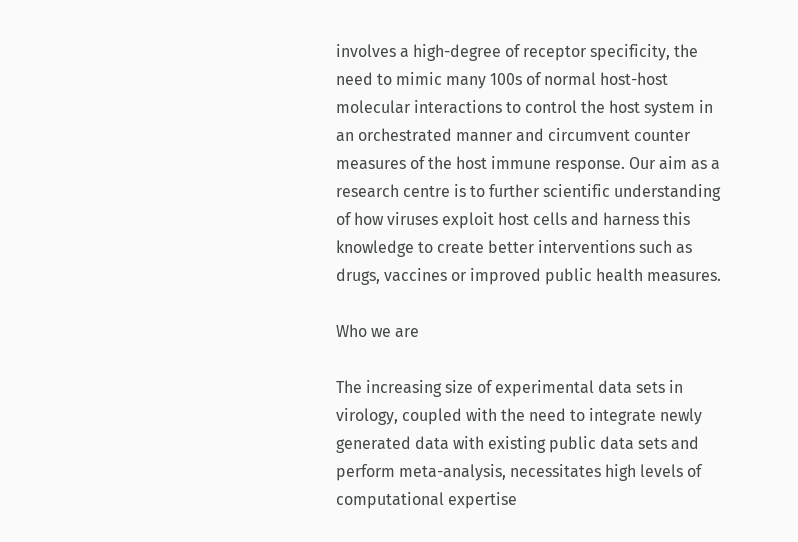involves a high-degree of receptor specificity, the need to mimic many 100s of normal host-host molecular interactions to control the host system in an orchestrated manner and circumvent counter measures of the host immune response. Our aim as a research centre is to further scientific understanding of how viruses exploit host cells and harness this knowledge to create better interventions such as drugs, vaccines or improved public health measures.

Who we are

The increasing size of experimental data sets in virology, coupled with the need to integrate newly generated data with existing public data sets and perform meta-analysis, necessitates high levels of computational expertise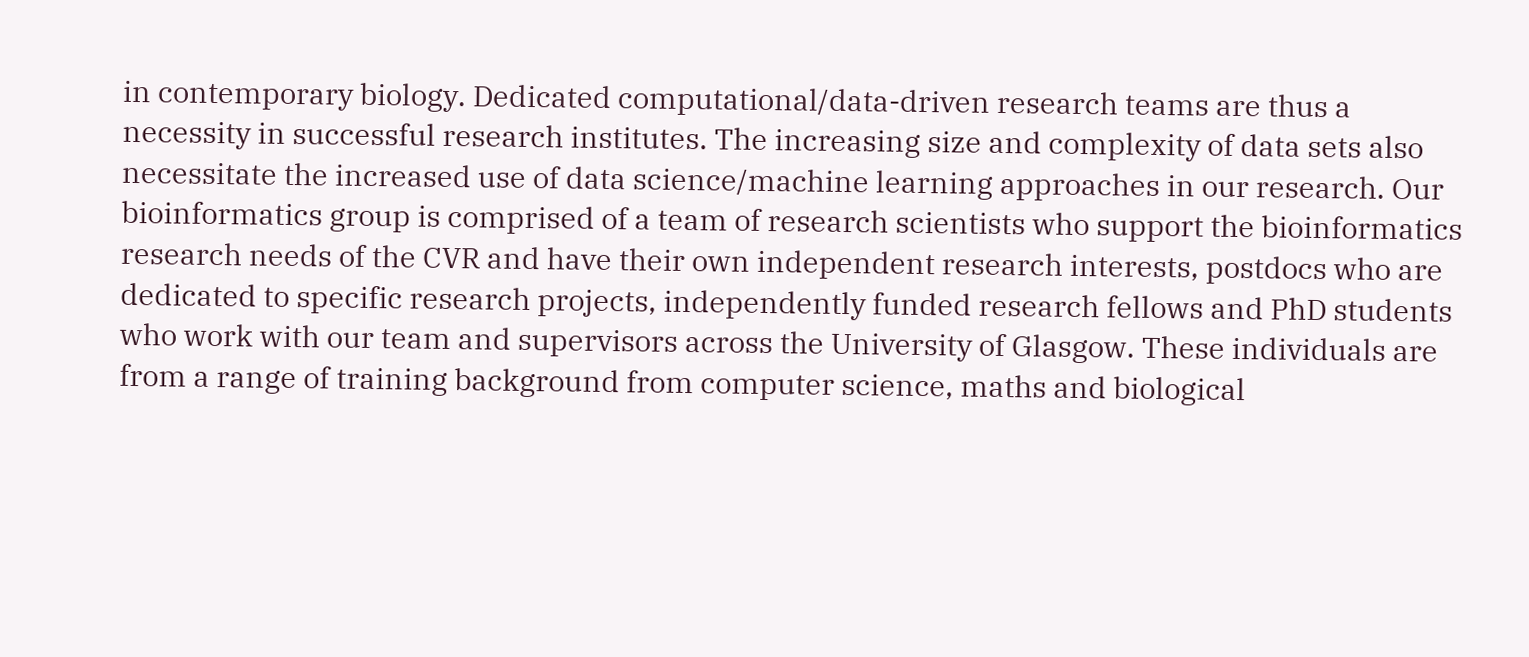in contemporary biology. Dedicated computational/data-driven research teams are thus a necessity in successful research institutes. The increasing size and complexity of data sets also necessitate the increased use of data science/machine learning approaches in our research. Our bioinformatics group is comprised of a team of research scientists who support the bioinformatics research needs of the CVR and have their own independent research interests, postdocs who are dedicated to specific research projects, independently funded research fellows and PhD students who work with our team and supervisors across the University of Glasgow. These individuals are from a range of training background from computer science, maths and biological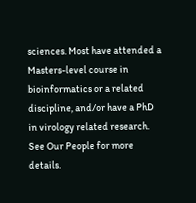sciences. Most have attended a Masters-level course in bioinformatics or a related discipline, and/or have a PhD in virology related research. See Our People for more details.